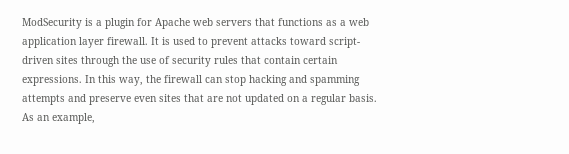ModSecurity is a plugin for Apache web servers that functions as a web application layer firewall. It is used to prevent attacks toward script-driven sites through the use of security rules that contain certain expressions. In this way, the firewall can stop hacking and spamming attempts and preserve even sites that are not updated on a regular basis. As an example,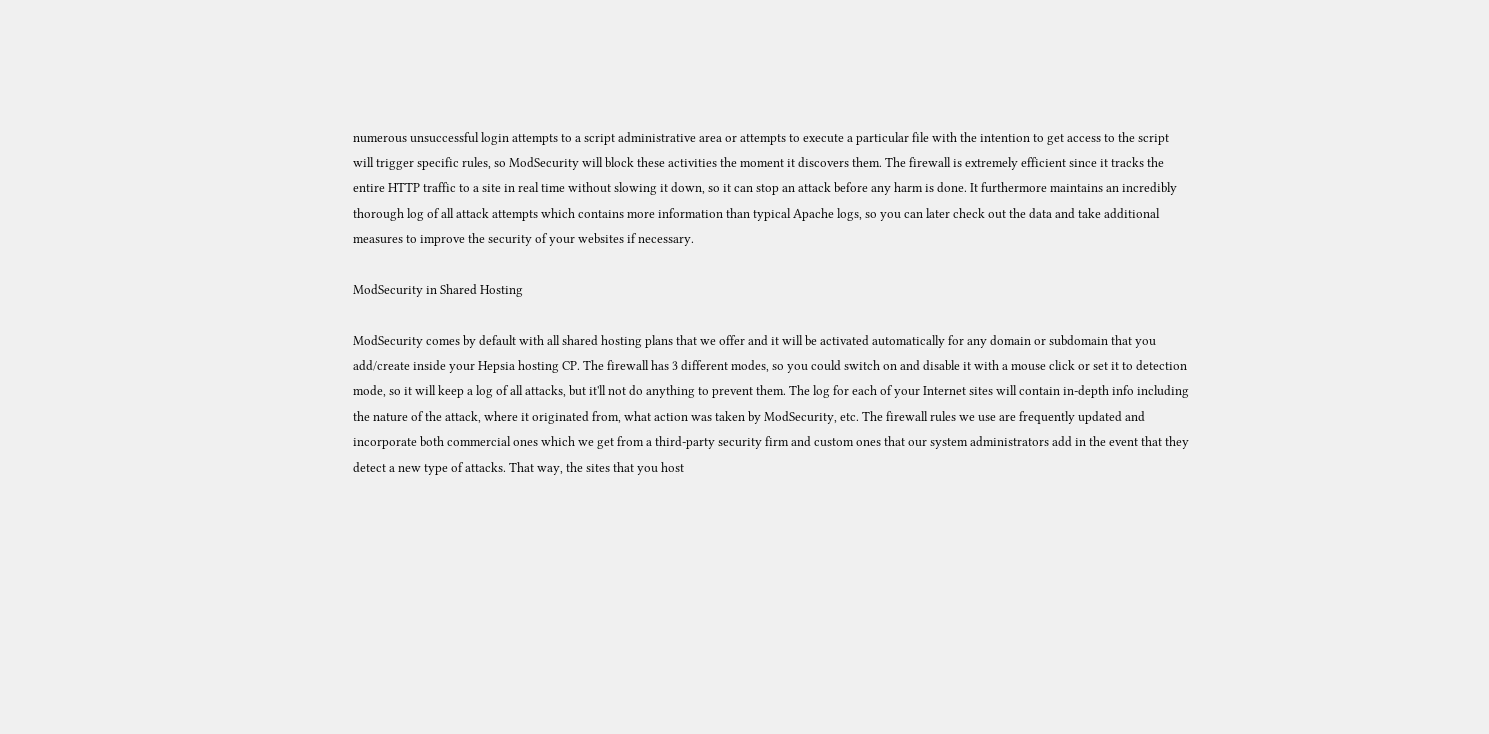numerous unsuccessful login attempts to a script administrative area or attempts to execute a particular file with the intention to get access to the script will trigger specific rules, so ModSecurity will block these activities the moment it discovers them. The firewall is extremely efficient since it tracks the entire HTTP traffic to a site in real time without slowing it down, so it can stop an attack before any harm is done. It furthermore maintains an incredibly thorough log of all attack attempts which contains more information than typical Apache logs, so you can later check out the data and take additional measures to improve the security of your websites if necessary.

ModSecurity in Shared Hosting

ModSecurity comes by default with all shared hosting plans that we offer and it will be activated automatically for any domain or subdomain that you add/create inside your Hepsia hosting CP. The firewall has 3 different modes, so you could switch on and disable it with a mouse click or set it to detection mode, so it will keep a log of all attacks, but it'll not do anything to prevent them. The log for each of your Internet sites will contain in-depth info including the nature of the attack, where it originated from, what action was taken by ModSecurity, etc. The firewall rules we use are frequently updated and incorporate both commercial ones which we get from a third-party security firm and custom ones that our system administrators add in the event that they detect a new type of attacks. That way, the sites that you host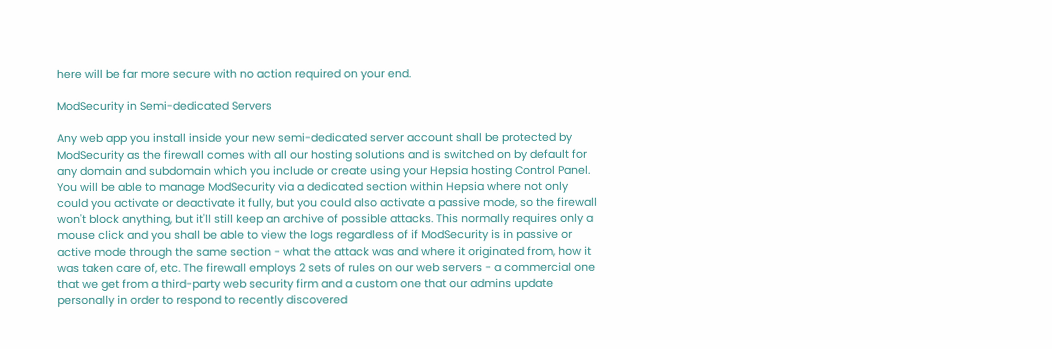here will be far more secure with no action required on your end.

ModSecurity in Semi-dedicated Servers

Any web app you install inside your new semi-dedicated server account shall be protected by ModSecurity as the firewall comes with all our hosting solutions and is switched on by default for any domain and subdomain which you include or create using your Hepsia hosting Control Panel. You will be able to manage ModSecurity via a dedicated section within Hepsia where not only could you activate or deactivate it fully, but you could also activate a passive mode, so the firewall won't block anything, but it'll still keep an archive of possible attacks. This normally requires only a mouse click and you shall be able to view the logs regardless of if ModSecurity is in passive or active mode through the same section - what the attack was and where it originated from, how it was taken care of, etc. The firewall employs 2 sets of rules on our web servers - a commercial one that we get from a third-party web security firm and a custom one that our admins update personally in order to respond to recently discovered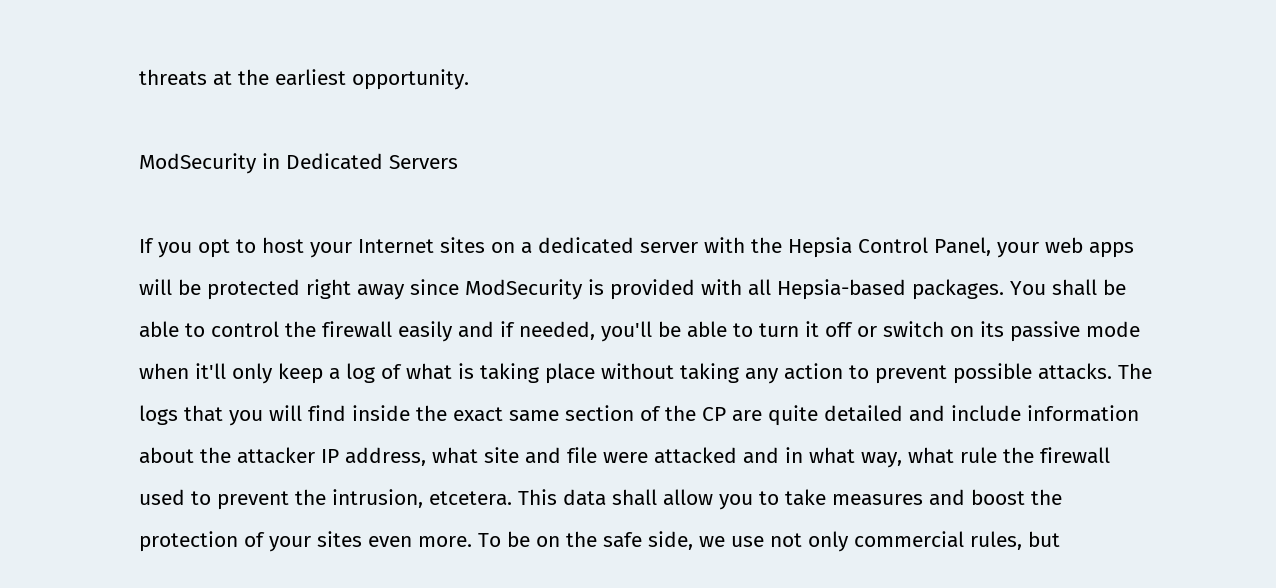threats at the earliest opportunity.

ModSecurity in Dedicated Servers

If you opt to host your Internet sites on a dedicated server with the Hepsia Control Panel, your web apps will be protected right away since ModSecurity is provided with all Hepsia-based packages. You shall be able to control the firewall easily and if needed, you'll be able to turn it off or switch on its passive mode when it'll only keep a log of what is taking place without taking any action to prevent possible attacks. The logs that you will find inside the exact same section of the CP are quite detailed and include information about the attacker IP address, what site and file were attacked and in what way, what rule the firewall used to prevent the intrusion, etcetera. This data shall allow you to take measures and boost the protection of your sites even more. To be on the safe side, we use not only commercial rules, but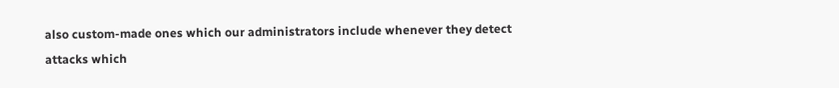also custom-made ones which our administrators include whenever they detect attacks which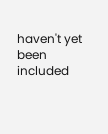haven't yet been included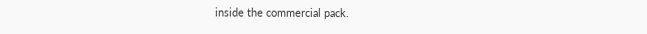inside the commercial pack.